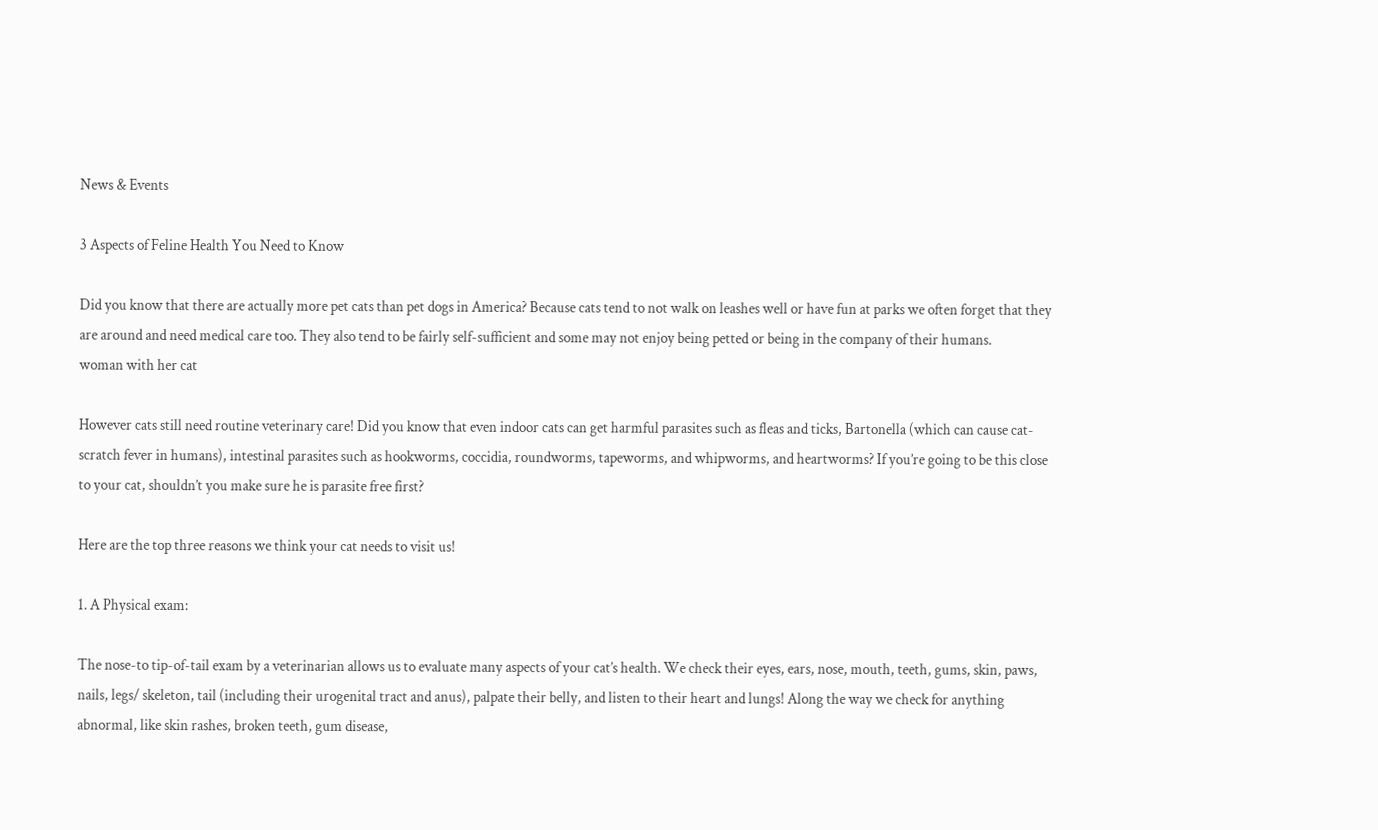News & Events

3 Aspects of Feline Health You Need to Know

Did you know that there are actually more pet cats than pet dogs in America? Because cats tend to not walk on leashes well or have fun at parks we often forget that they are around and need medical care too. They also tend to be fairly self-sufficient and some may not enjoy being petted or being in the company of their humans.
woman with her cat

However cats still need routine veterinary care! Did you know that even indoor cats can get harmful parasites such as fleas and ticks, Bartonella (which can cause cat-scratch fever in humans), intestinal parasites such as hookworms, coccidia, roundworms, tapeworms, and whipworms, and heartworms? If you’re going to be this close to your cat, shouldn’t you make sure he is parasite free first?

Here are the top three reasons we think your cat needs to visit us!

1. A Physical exam:

The nose-to tip-of-tail exam by a veterinarian allows us to evaluate many aspects of your cat’s health. We check their eyes, ears, nose, mouth, teeth, gums, skin, paws, nails, legs/ skeleton, tail (including their urogenital tract and anus), palpate their belly, and listen to their heart and lungs! Along the way we check for anything abnormal, like skin rashes, broken teeth, gum disease,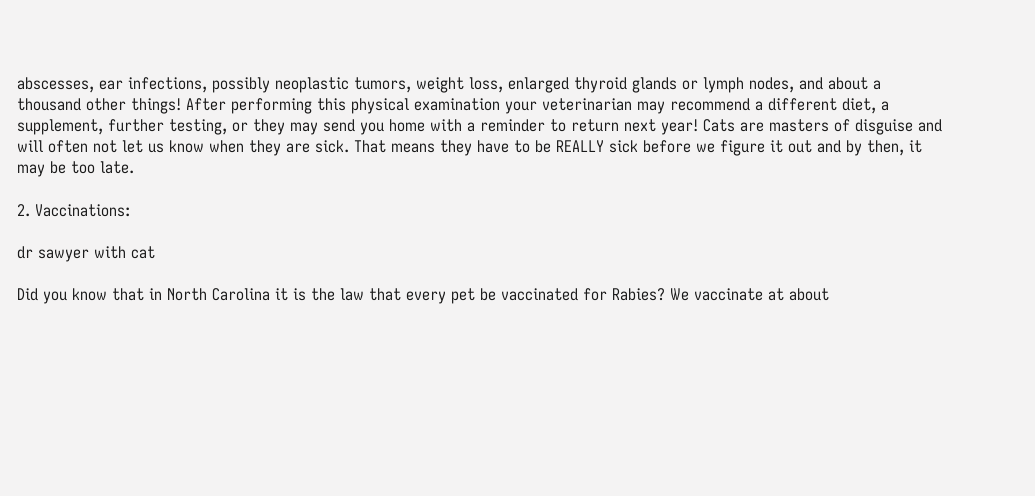abscesses, ear infections, possibly neoplastic tumors, weight loss, enlarged thyroid glands or lymph nodes, and about a thousand other things! After performing this physical examination your veterinarian may recommend a different diet, a supplement, further testing, or they may send you home with a reminder to return next year! Cats are masters of disguise and will often not let us know when they are sick. That means they have to be REALLY sick before we figure it out and by then, it may be too late.

2. Vaccinations:

dr sawyer with cat

Did you know that in North Carolina it is the law that every pet be vaccinated for Rabies? We vaccinate at about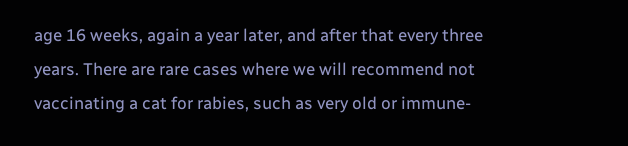age 16 weeks, again a year later, and after that every three years. There are rare cases where we will recommend not vaccinating a cat for rabies, such as very old or immune-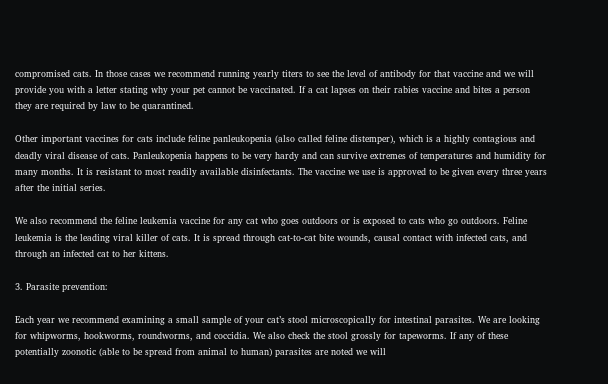compromised cats. In those cases we recommend running yearly titers to see the level of antibody for that vaccine and we will provide you with a letter stating why your pet cannot be vaccinated. If a cat lapses on their rabies vaccine and bites a person they are required by law to be quarantined.

Other important vaccines for cats include feline panleukopenia (also called feline distemper), which is a highly contagious and deadly viral disease of cats. Panleukopenia happens to be very hardy and can survive extremes of temperatures and humidity for many months. It is resistant to most readily available disinfectants. The vaccine we use is approved to be given every three years after the initial series.

We also recommend the feline leukemia vaccine for any cat who goes outdoors or is exposed to cats who go outdoors. Feline leukemia is the leading viral killer of cats. It is spread through cat-to-cat bite wounds, causal contact with infected cats, and through an infected cat to her kittens.

3. Parasite prevention:

Each year we recommend examining a small sample of your cat’s stool microscopically for intestinal parasites. We are looking for whipworms, hookworms, roundworms, and coccidia. We also check the stool grossly for tapeworms. If any of these potentially zoonotic (able to be spread from animal to human) parasites are noted we will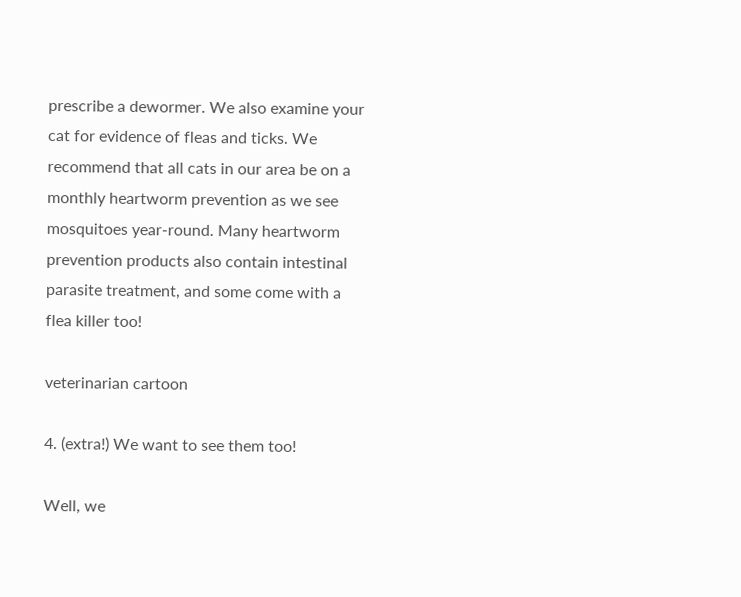prescribe a dewormer. We also examine your cat for evidence of fleas and ticks. We recommend that all cats in our area be on a monthly heartworm prevention as we see mosquitoes year-round. Many heartworm prevention products also contain intestinal parasite treatment, and some come with a flea killer too!

veterinarian cartoon

4. (extra!) We want to see them too!

Well, we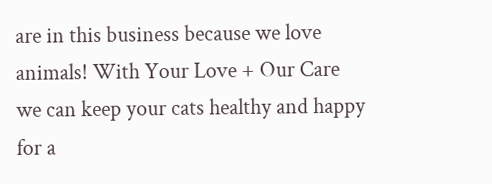are in this business because we love animals! With Your Love + Our Care we can keep your cats healthy and happy for a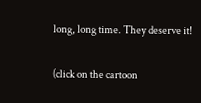long, long time. They deserve it!

(click on the cartoon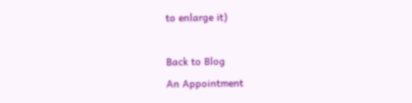to enlarge it)

Back to Blog
An Appointment